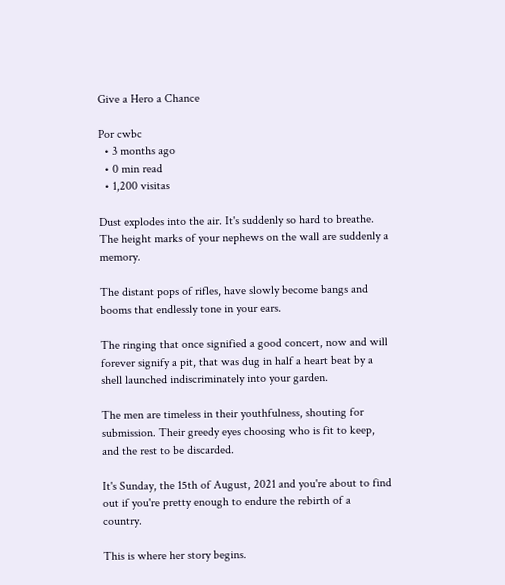Give a Hero a Chance

Por cwbc
  • 3 months ago
  • 0 min read
  • 1,200 visitas

Dust explodes into the air. It's suddenly so hard to breathe. The height marks of your nephews on the wall are suddenly a memory.

The distant pops of rifles, have slowly become bangs and booms that endlessly tone in your ears.

The ringing that once signified a good concert, now and will forever signify a pit, that was dug in half a heart beat by a shell launched indiscriminately into your garden.

The men are timeless in their youthfulness, shouting for submission. Their greedy eyes choosing who is fit to keep, and the rest to be discarded.

It's Sunday, the 15th of August, 2021 and you're about to find out if you're pretty enough to endure the rebirth of a country.

This is where her story begins.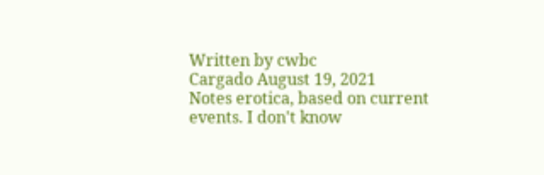Written by cwbc
Cargado August 19, 2021
Notes erotica, based on current events. I don't know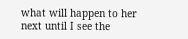what will happen to her next until I see the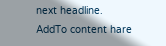next headline.
AddTo content hare